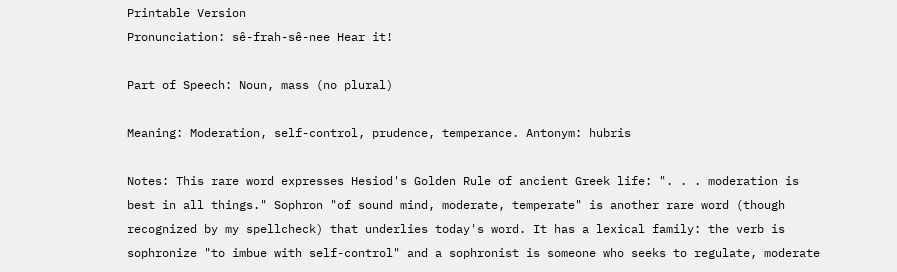Printable Version
Pronunciation: sê-frah-sê-nee Hear it!

Part of Speech: Noun, mass (no plural)

Meaning: Moderation, self-control, prudence, temperance. Antonym: hubris

Notes: This rare word expresses Hesiod's Golden Rule of ancient Greek life: ". . . moderation is best in all things." Sophron "of sound mind, moderate, temperate" is another rare word (though recognized by my spellcheck) that underlies today's word. It has a lexical family: the verb is sophronize "to imbue with self-control" and a sophronist is someone who seeks to regulate, moderate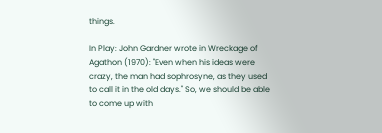things.

In Play: John Gardner wrote in Wreckage of Agathon (1970): "Even when his ideas were crazy, the man had sophrosyne, as they used to call it in the old days." So, we should be able to come up with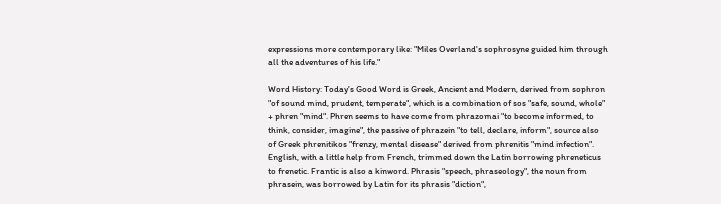expressions more contemporary like: "Miles Overland's sophrosyne guided him through all the adventures of his life."

Word History: Today's Good Word is Greek, Ancient and Modern, derived from sophron "of sound mind, prudent, temperate", which is a combination of sos "safe, sound, whole" + phren "mind". Phren seems to have come from phrazomai "to become informed, to think, consider, imagine", the passive of phrazein "to tell, declare, inform", source also of Greek phrenitikos "frenzy, mental disease" derived from phrenitis "mind infection". English, with a little help from French, trimmed down the Latin borrowing phreneticus to frenetic. Frantic is also a kinword. Phrasis "speech, phraseology", the noun from phrasein, was borrowed by Latin for its phrasis "diction",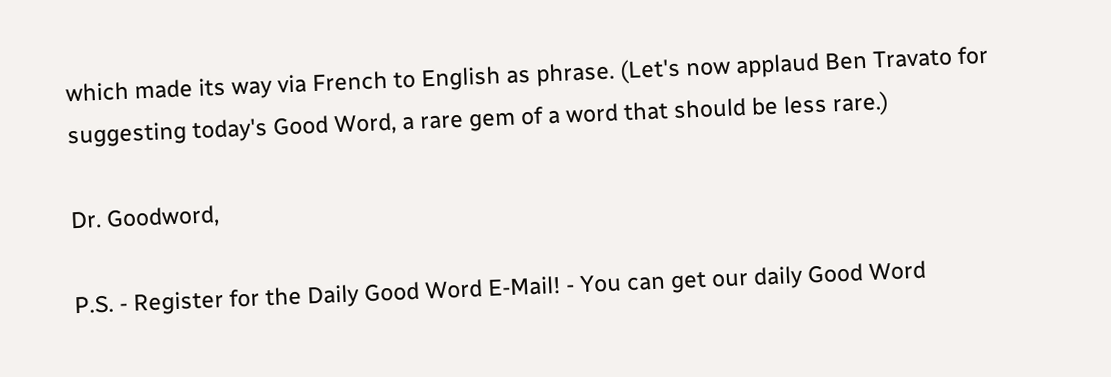which made its way via French to English as phrase. (Let's now applaud Ben Travato for suggesting today's Good Word, a rare gem of a word that should be less rare.)

Dr. Goodword,

P.S. - Register for the Daily Good Word E-Mail! - You can get our daily Good Word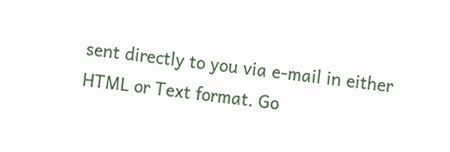sent directly to you via e-mail in either HTML or Text format. Go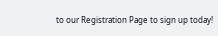to our Registration Page to sign up today!